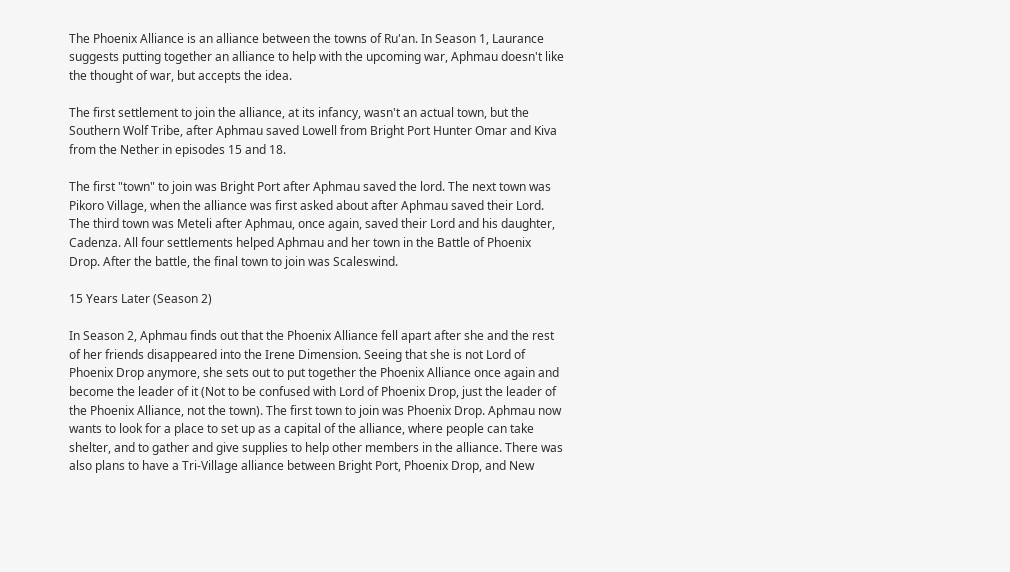The Phoenix Alliance is an alliance between the towns of Ru'an. In Season 1, Laurance suggests putting together an alliance to help with the upcoming war, Aphmau doesn't like the thought of war, but accepts the idea.

The first settlement to join the alliance, at its infancy, wasn't an actual town, but the Southern Wolf Tribe, after Aphmau saved Lowell from Bright Port Hunter Omar and Kiva from the Nether in episodes 15 and 18.

The first "town" to join was Bright Port after Aphmau saved the lord. The next town was Pikoro Village, when the alliance was first asked about after Aphmau saved their Lord. The third town was Meteli after Aphmau, once again, saved their Lord and his daughter, Cadenza. All four settlements helped Aphmau and her town in the Battle of Phoenix Drop. After the battle, the final town to join was Scaleswind.

15 Years Later (Season 2)

In Season 2, Aphmau finds out that the Phoenix Alliance fell apart after she and the rest of her friends disappeared into the Irene Dimension. Seeing that she is not Lord of Phoenix Drop anymore, she sets out to put together the Phoenix Alliance once again and become the leader of it (Not to be confused with Lord of Phoenix Drop, just the leader of the Phoenix Alliance, not the town). The first town to join was Phoenix Drop. Aphmau now wants to look for a place to set up as a capital of the alliance, where people can take shelter, and to gather and give supplies to help other members in the alliance. There was also plans to have a Tri-Village alliance between Bright Port, Phoenix Drop, and New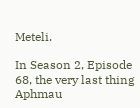Meteli.

In Season 2, Episode 68, the very last thing Aphmau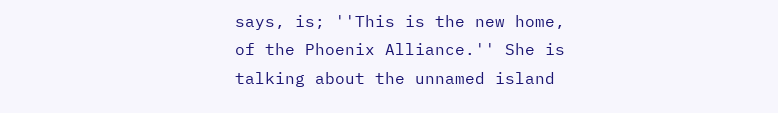says, is; ''This is the new home, of the Phoenix Alliance.'' She is talking about the unnamed island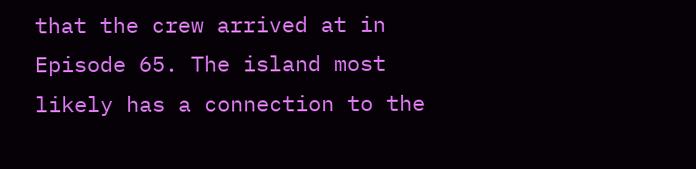that the crew arrived at in Episode 65. The island most likely has a connection to the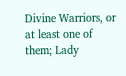Divine Warriors, or at least one of them; Lady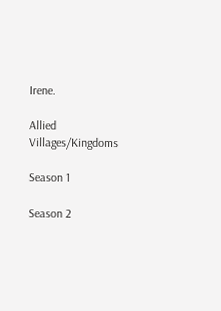Irene.

Allied Villages/Kingdoms

Season 1

Season 2